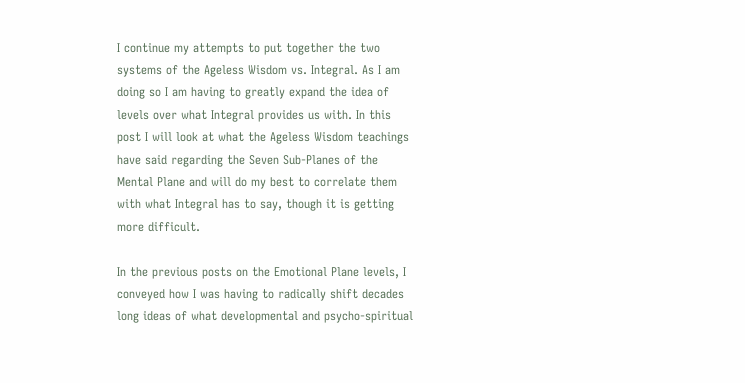I continue my attempts to put together the two systems of the Ageless Wisdom vs. Integral. As I am doing so I am having to greatly expand the idea of levels over what Integral provides us with. In this post I will look at what the Ageless Wisdom teachings have said regarding the Seven Sub-Planes of the Mental Plane and will do my best to correlate them with what Integral has to say, though it is getting more difficult.

In the previous posts on the Emotional Plane levels, I conveyed how I was having to radically shift decades long ideas of what developmental and psycho-spiritual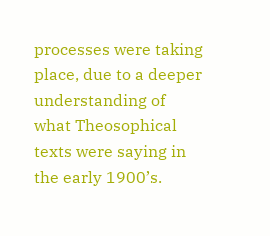processes were taking place, due to a deeper understanding of what Theosophical texts were saying in the early 1900’s.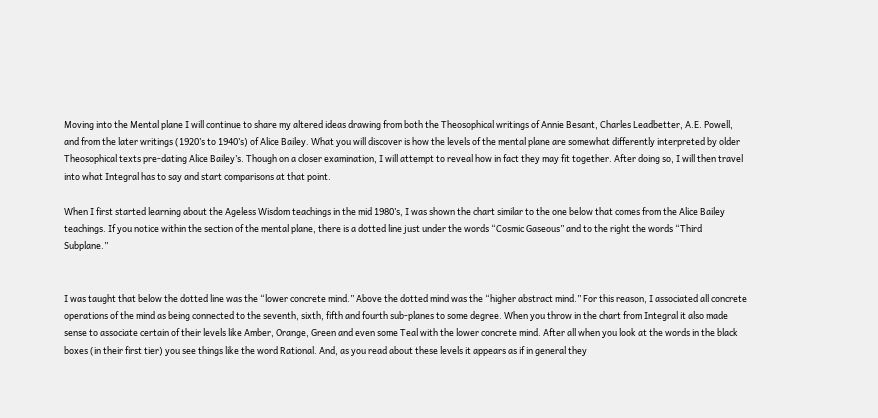Moving into the Mental plane I will continue to share my altered ideas drawing from both the Theosophical writings of Annie Besant, Charles Leadbetter, A.E. Powell, and from the later writings (1920’s to 1940’s) of Alice Bailey. What you will discover is how the levels of the mental plane are somewhat differently interpreted by older Theosophical texts pre-dating Alice Bailey’s. Though on a closer examination, I will attempt to reveal how in fact they may fit together. After doing so, I will then travel into what Integral has to say and start comparisons at that point.

When I first started learning about the Ageless Wisdom teachings in the mid 1980’s, I was shown the chart similar to the one below that comes from the Alice Bailey teachings. If you notice within the section of the mental plane, there is a dotted line just under the words “Cosmic Gaseous” and to the right the words “Third Subplane.”


I was taught that below the dotted line was the “lower concrete mind.” Above the dotted mind was the “higher abstract mind.” For this reason, I associated all concrete operations of the mind as being connected to the seventh, sixth, fifth and fourth sub-planes to some degree. When you throw in the chart from Integral it also made sense to associate certain of their levels like Amber, Orange, Green and even some Teal with the lower concrete mind. After all when you look at the words in the black boxes (in their first tier) you see things like the word Rational. And, as you read about these levels it appears as if in general they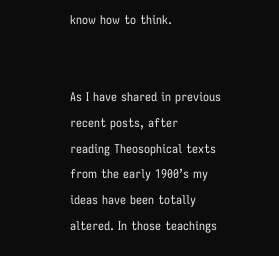know how to think.


As I have shared in previous recent posts, after reading Theosophical texts from the early 1900’s my ideas have been totally altered. In those teachings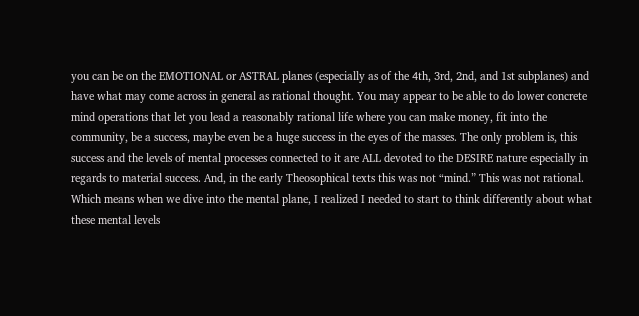you can be on the EMOTIONAL or ASTRAL planes (especially as of the 4th, 3rd, 2nd, and 1st subplanes) and have what may come across in general as rational thought. You may appear to be able to do lower concrete mind operations that let you lead a reasonably rational life where you can make money, fit into the community, be a success, maybe even be a huge success in the eyes of the masses. The only problem is, this success and the levels of mental processes connected to it are ALL devoted to the DESIRE nature especially in regards to material success. And, in the early Theosophical texts this was not “mind.” This was not rational. Which means when we dive into the mental plane, I realized I needed to start to think differently about what these mental levels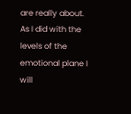are really about. As I did with the levels of the emotional plane I will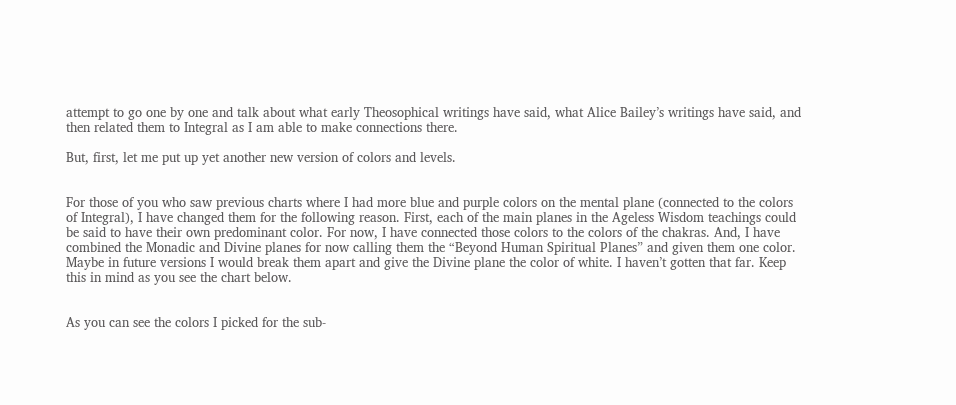attempt to go one by one and talk about what early Theosophical writings have said, what Alice Bailey’s writings have said, and then related them to Integral as I am able to make connections there.

But, first, let me put up yet another new version of colors and levels.


For those of you who saw previous charts where I had more blue and purple colors on the mental plane (connected to the colors of Integral), I have changed them for the following reason. First, each of the main planes in the Ageless Wisdom teachings could be said to have their own predominant color. For now, I have connected those colors to the colors of the chakras. And, I have combined the Monadic and Divine planes for now calling them the “Beyond Human Spiritual Planes” and given them one color. Maybe in future versions I would break them apart and give the Divine plane the color of white. I haven’t gotten that far. Keep this in mind as you see the chart below.


As you can see the colors I picked for the sub-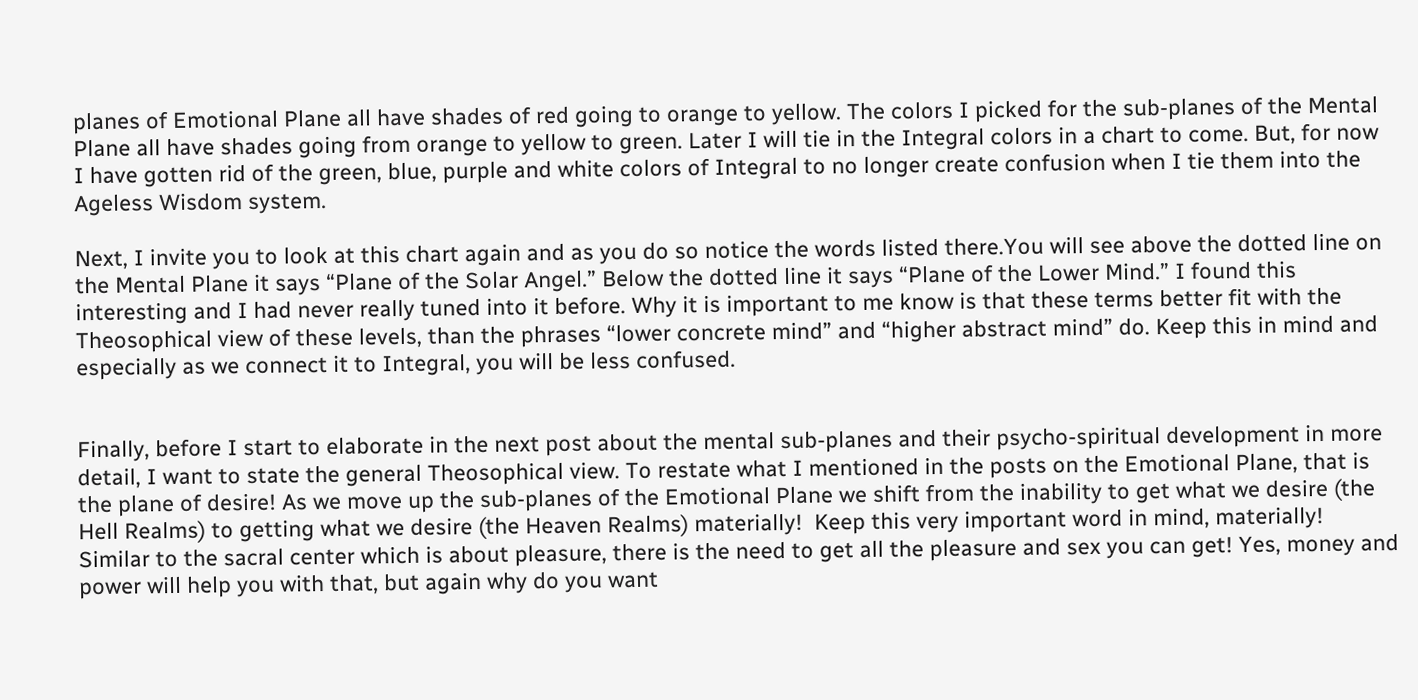planes of Emotional Plane all have shades of red going to orange to yellow. The colors I picked for the sub-planes of the Mental Plane all have shades going from orange to yellow to green. Later I will tie in the Integral colors in a chart to come. But, for now I have gotten rid of the green, blue, purple and white colors of Integral to no longer create confusion when I tie them into the Ageless Wisdom system.

Next, I invite you to look at this chart again and as you do so notice the words listed there.You will see above the dotted line on the Mental Plane it says “Plane of the Solar Angel.” Below the dotted line it says “Plane of the Lower Mind.” I found this interesting and I had never really tuned into it before. Why it is important to me know is that these terms better fit with the Theosophical view of these levels, than the phrases “lower concrete mind” and “higher abstract mind” do. Keep this in mind and especially as we connect it to Integral, you will be less confused.


Finally, before I start to elaborate in the next post about the mental sub-planes and their psycho-spiritual development in more detail, I want to state the general Theosophical view. To restate what I mentioned in the posts on the Emotional Plane, that is the plane of desire! As we move up the sub-planes of the Emotional Plane we shift from the inability to get what we desire (the Hell Realms) to getting what we desire (the Heaven Realms) materially!  Keep this very important word in mind, materially!  Similar to the sacral center which is about pleasure, there is the need to get all the pleasure and sex you can get! Yes, money and power will help you with that, but again why do you want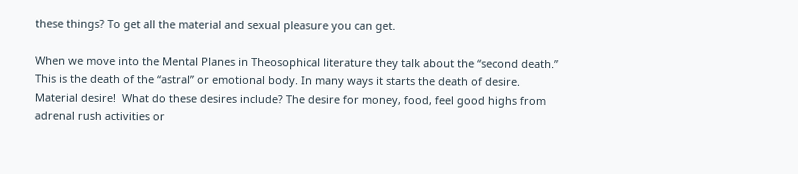these things? To get all the material and sexual pleasure you can get.

When we move into the Mental Planes in Theosophical literature they talk about the “second death.” This is the death of the “astral” or emotional body. In many ways it starts the death of desire. Material desire!  What do these desires include? The desire for money, food, feel good highs from adrenal rush activities or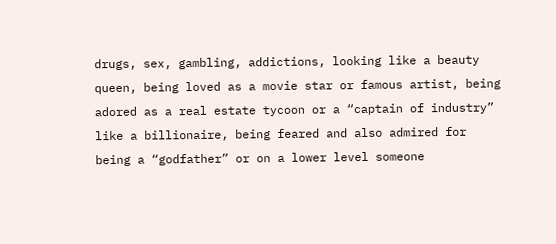drugs, sex, gambling, addictions, looking like a beauty queen, being loved as a movie star or famous artist, being adored as a real estate tycoon or a “captain of industry” like a billionaire, being feared and also admired for being a “godfather” or on a lower level someone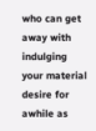who can get away with indulging your material desire for awhile as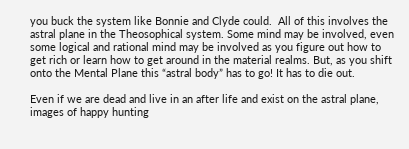you buck the system like Bonnie and Clyde could.  All of this involves the astral plane in the Theosophical system. Some mind may be involved, even some logical and rational mind may be involved as you figure out how to get rich or learn how to get around in the material realms. But, as you shift onto the Mental Plane this “astral body” has to go! It has to die out.

Even if we are dead and live in an after life and exist on the astral plane, images of happy hunting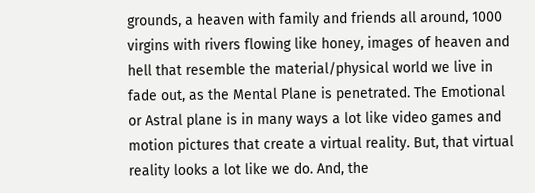grounds, a heaven with family and friends all around, 1000 virgins with rivers flowing like honey, images of heaven and hell that resemble the material/physical world we live in fade out, as the Mental Plane is penetrated. The Emotional or Astral plane is in many ways a lot like video games and motion pictures that create a virtual reality. But, that virtual reality looks a lot like we do. And, the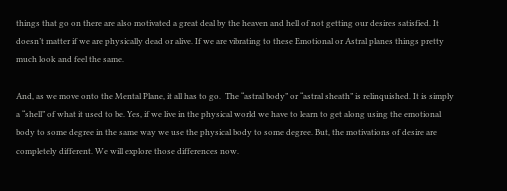things that go on there are also motivated a great deal by the heaven and hell of not getting our desires satisfied. It doesn’t matter if we are physically dead or alive. If we are vibrating to these Emotional or Astral planes things pretty much look and feel the same.

And, as we move onto the Mental Plane, it all has to go.  The “astral body” or “astral sheath” is relinquished. It is simply a “shell” of what it used to be. Yes, if we live in the physical world we have to learn to get along using the emotional body to some degree in the same way we use the physical body to some degree. But, the motivations of desire are completely different. We will explore those differences now.